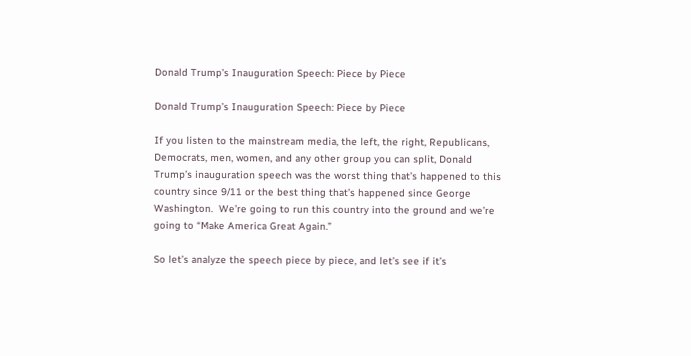Donald Trump’s Inauguration Speech: Piece by Piece

Donald Trump’s Inauguration Speech: Piece by Piece

If you listen to the mainstream media, the left, the right, Republicans, Democrats, men, women, and any other group you can split, Donald Trump’s inauguration speech was the worst thing that’s happened to this country since 9/11 or the best thing that’s happened since George Washington.  We’re going to run this country into the ground and we’re going to “Make America Great Again.”

So let’s analyze the speech piece by piece, and let’s see if it’s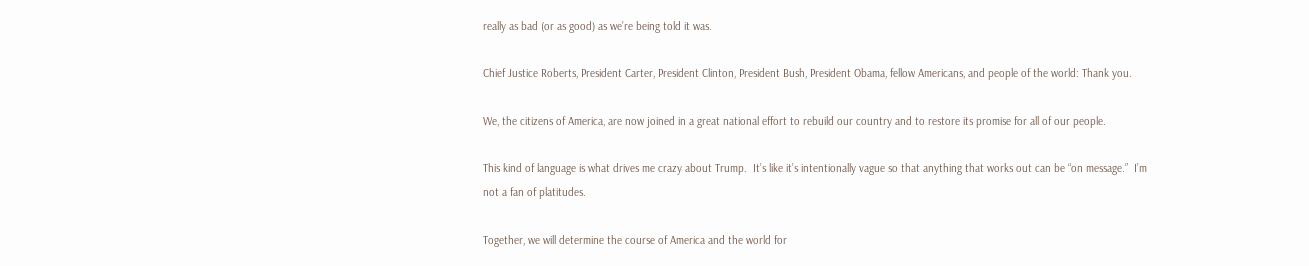really as bad (or as good) as we’re being told it was.

Chief Justice Roberts, President Carter, President Clinton, President Bush, President Obama, fellow Americans, and people of the world: Thank you.

We, the citizens of America, are now joined in a great national effort to rebuild our country and to restore its promise for all of our people.

This kind of language is what drives me crazy about Trump.  It’s like it’s intentionally vague so that anything that works out can be “on message.”  I’m not a fan of platitudes.

Together, we will determine the course of America and the world for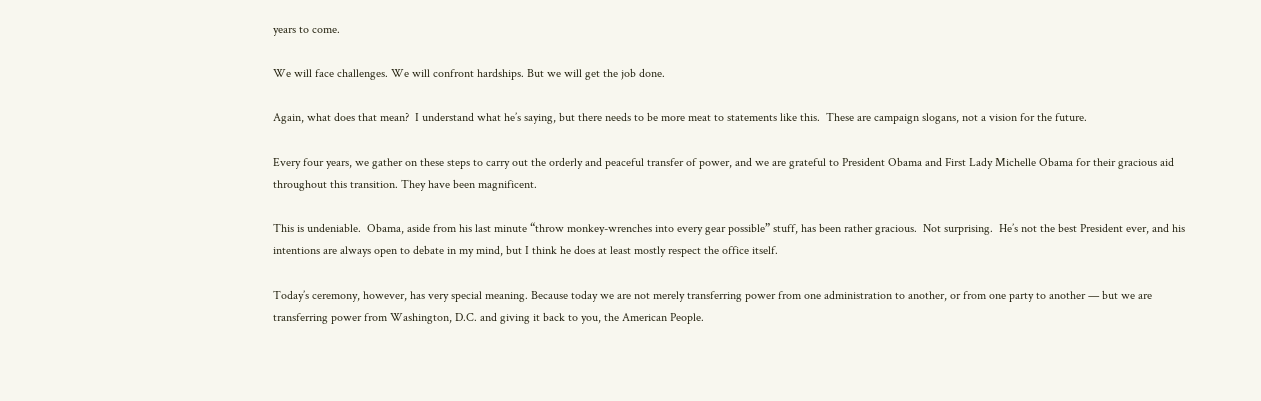years to come.

We will face challenges. We will confront hardships. But we will get the job done.

Again, what does that mean?  I understand what he’s saying, but there needs to be more meat to statements like this.  These are campaign slogans, not a vision for the future.

Every four years, we gather on these steps to carry out the orderly and peaceful transfer of power, and we are grateful to President Obama and First Lady Michelle Obama for their gracious aid throughout this transition. They have been magnificent.

This is undeniable.  Obama, aside from his last minute “throw monkey-wrenches into every gear possible” stuff, has been rather gracious.  Not surprising.  He’s not the best President ever, and his intentions are always open to debate in my mind, but I think he does at least mostly respect the office itself.

Today’s ceremony, however, has very special meaning. Because today we are not merely transferring power from one administration to another, or from one party to another — but we are transferring power from Washington, D.C. and giving it back to you, the American People.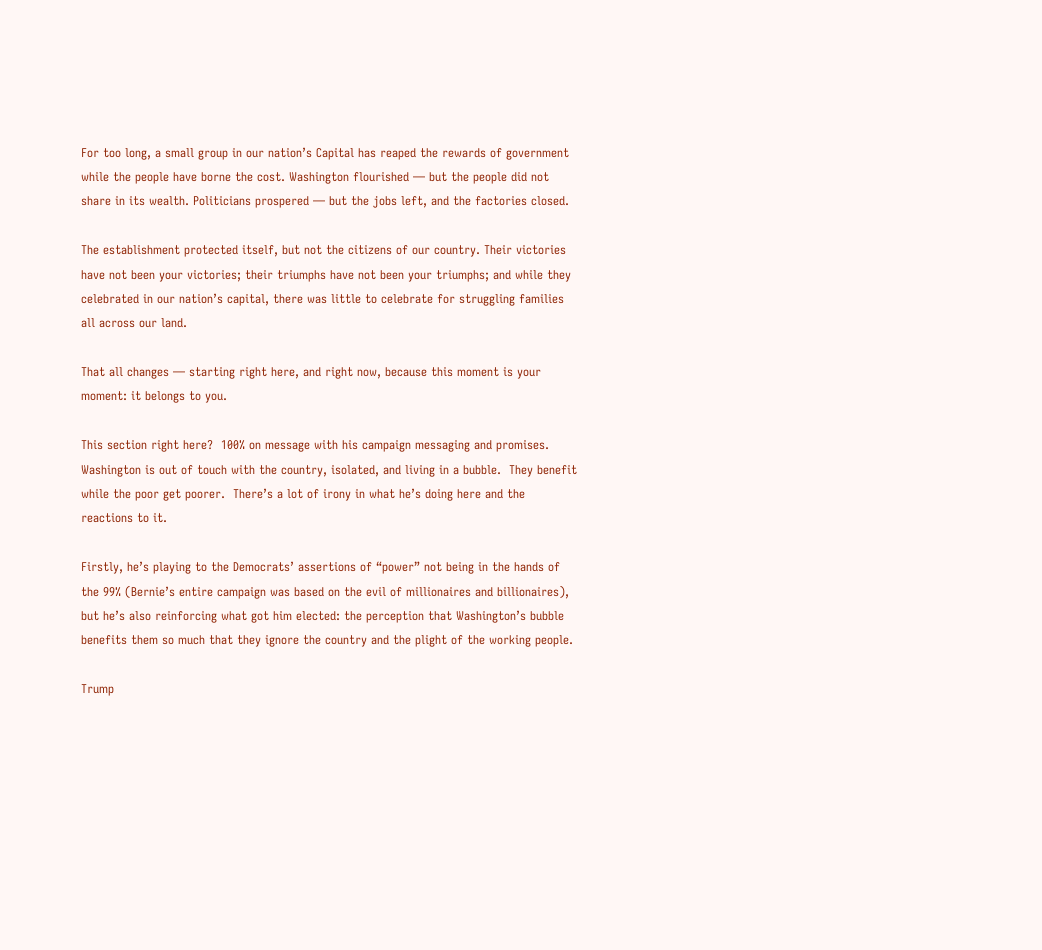For too long, a small group in our nation’s Capital has reaped the rewards of government while the people have borne the cost. Washington flourished — but the people did not share in its wealth. Politicians prospered — but the jobs left, and the factories closed.

The establishment protected itself, but not the citizens of our country. Their victories have not been your victories; their triumphs have not been your triumphs; and while they celebrated in our nation’s capital, there was little to celebrate for struggling families all across our land.

That all changes — starting right here, and right now, because this moment is your moment: it belongs to you.

This section right here?  100% on message with his campaign messaging and promises. Washington is out of touch with the country, isolated, and living in a bubble.  They benefit while the poor get poorer.  There’s a lot of irony in what he’s doing here and the reactions to it.

Firstly, he’s playing to the Democrats’ assertions of “power” not being in the hands of the 99% (Bernie’s entire campaign was based on the evil of millionaires and billionaires), but he’s also reinforcing what got him elected: the perception that Washington’s bubble benefits them so much that they ignore the country and the plight of the working people.

Trump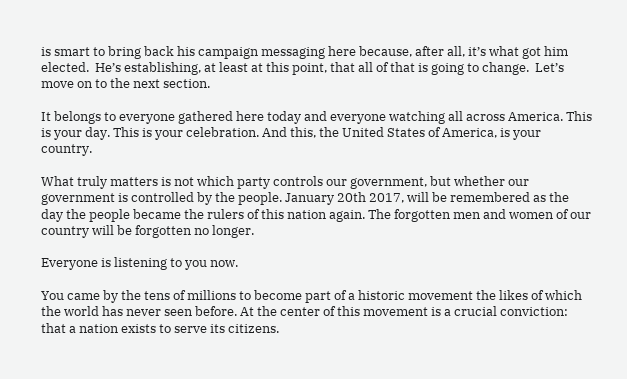is smart to bring back his campaign messaging here because, after all, it’s what got him elected.  He’s establishing, at least at this point, that all of that is going to change.  Let’s move on to the next section.

It belongs to everyone gathered here today and everyone watching all across America. This is your day. This is your celebration. And this, the United States of America, is your country.

What truly matters is not which party controls our government, but whether our government is controlled by the people. January 20th 2017, will be remembered as the day the people became the rulers of this nation again. The forgotten men and women of our country will be forgotten no longer.

Everyone is listening to you now.

You came by the tens of millions to become part of a historic movement the likes of which the world has never seen before. At the center of this movement is a crucial conviction: that a nation exists to serve its citizens.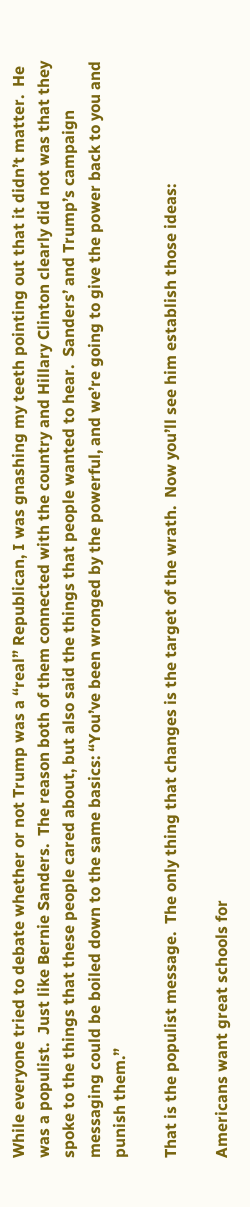While everyone tried to debate whether or not Trump was a “real” Republican, I was gnashing my teeth pointing out that it didn’t matter.  He was a populist.  Just like Bernie Sanders.  The reason both of them connected with the country and Hillary Clinton clearly did not was that they spoke to the things that these people cared about, but also said the things that people wanted to hear.  Sanders’ and Trump’s campaign messaging could be boiled down to the same basics: “You’ve been wronged by the powerful, and we’re going to give the power back to you and punish them.”

That is the populist message.  The only thing that changes is the target of the wrath.  Now you’ll see him establish those ideas:

Americans want great schools for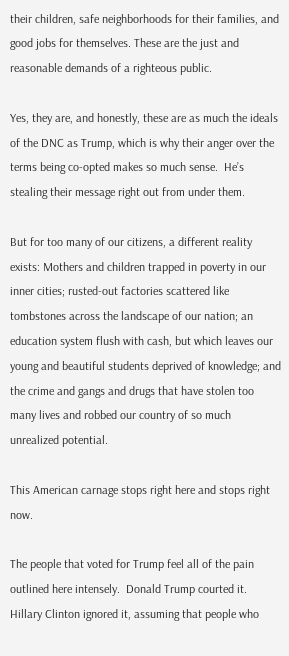their children, safe neighborhoods for their families, and good jobs for themselves. These are the just and reasonable demands of a righteous public.

Yes, they are, and honestly, these are as much the ideals of the DNC as Trump, which is why their anger over the terms being co-opted makes so much sense.  He’s stealing their message right out from under them.

But for too many of our citizens, a different reality exists: Mothers and children trapped in poverty in our inner cities; rusted-out factories scattered like tombstones across the landscape of our nation; an education system flush with cash, but which leaves our young and beautiful students deprived of knowledge; and the crime and gangs and drugs that have stolen too many lives and robbed our country of so much unrealized potential.

This American carnage stops right here and stops right now.

The people that voted for Trump feel all of the pain outlined here intensely.  Donald Trump courted it.  Hillary Clinton ignored it, assuming that people who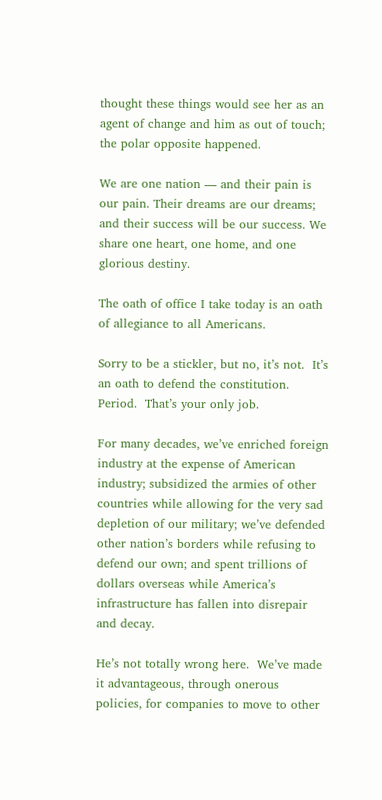thought these things would see her as an agent of change and him as out of touch; the polar opposite happened.

We are one nation — and their pain is our pain. Their dreams are our dreams; and their success will be our success. We share one heart, one home, and one glorious destiny.

The oath of office I take today is an oath of allegiance to all Americans.

Sorry to be a stickler, but no, it’s not.  It’s an oath to defend the constitution.  Period.  That’s your only job.

For many decades, we’ve enriched foreign industry at the expense of American industry; subsidized the armies of other countries while allowing for the very sad depletion of our military; we’ve defended other nation’s borders while refusing to defend our own; and spent trillions of dollars overseas while America’s infrastructure has fallen into disrepair and decay.

He’s not totally wrong here.  We’ve made it advantageous, through onerous policies, for companies to move to other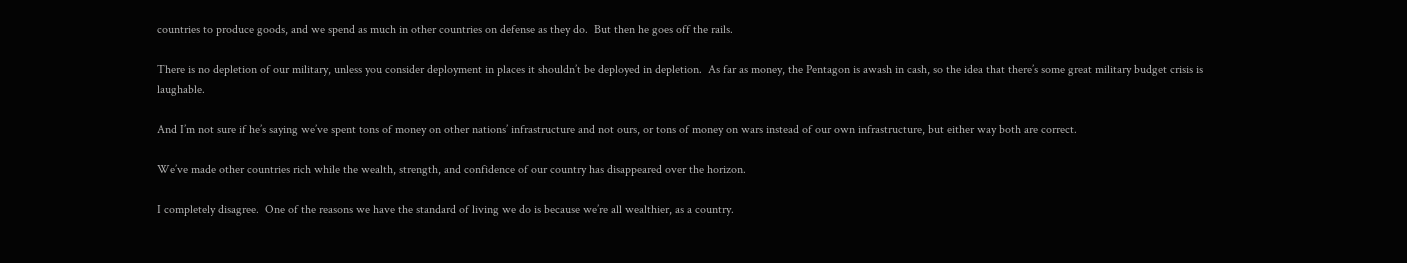countries to produce goods, and we spend as much in other countries on defense as they do.  But then he goes off the rails.

There is no depletion of our military, unless you consider deployment in places it shouldn’t be deployed in depletion.  As far as money, the Pentagon is awash in cash, so the idea that there’s some great military budget crisis is laughable.

And I’m not sure if he’s saying we’ve spent tons of money on other nations’ infrastructure and not ours, or tons of money on wars instead of our own infrastructure, but either way both are correct.

We’ve made other countries rich while the wealth, strength, and confidence of our country has disappeared over the horizon.

I completely disagree.  One of the reasons we have the standard of living we do is because we’re all wealthier, as a country.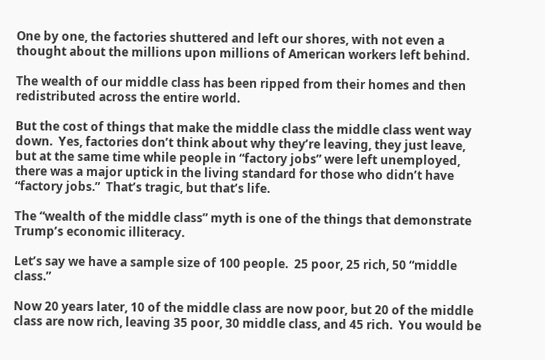One by one, the factories shuttered and left our shores, with not even a thought about the millions upon millions of American workers left behind.

The wealth of our middle class has been ripped from their homes and then redistributed across the entire world.

But the cost of things that make the middle class the middle class went way down.  Yes, factories don’t think about why they’re leaving, they just leave, but at the same time while people in “factory jobs” were left unemployed, there was a major uptick in the living standard for those who didn’t have “factory jobs.”  That’s tragic, but that’s life.

The “wealth of the middle class” myth is one of the things that demonstrate Trump’s economic illiteracy.

Let’s say we have a sample size of 100 people.  25 poor, 25 rich, 50 “middle class.”

Now 20 years later, 10 of the middle class are now poor, but 20 of the middle class are now rich, leaving 35 poor, 30 middle class, and 45 rich.  You would be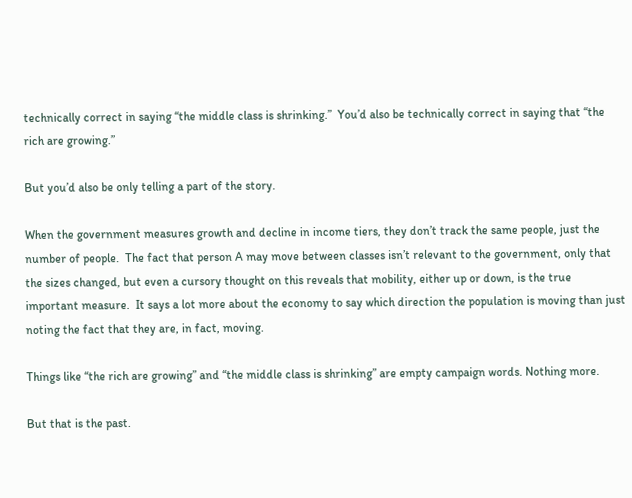technically correct in saying “the middle class is shrinking.”  You’d also be technically correct in saying that “the rich are growing.”

But you’d also be only telling a part of the story.

When the government measures growth and decline in income tiers, they don’t track the same people, just the number of people.  The fact that person A may move between classes isn’t relevant to the government, only that the sizes changed, but even a cursory thought on this reveals that mobility, either up or down, is the true important measure.  It says a lot more about the economy to say which direction the population is moving than just noting the fact that they are, in fact, moving.

Things like “the rich are growing” and “the middle class is shrinking” are empty campaign words. Nothing more.

But that is the past.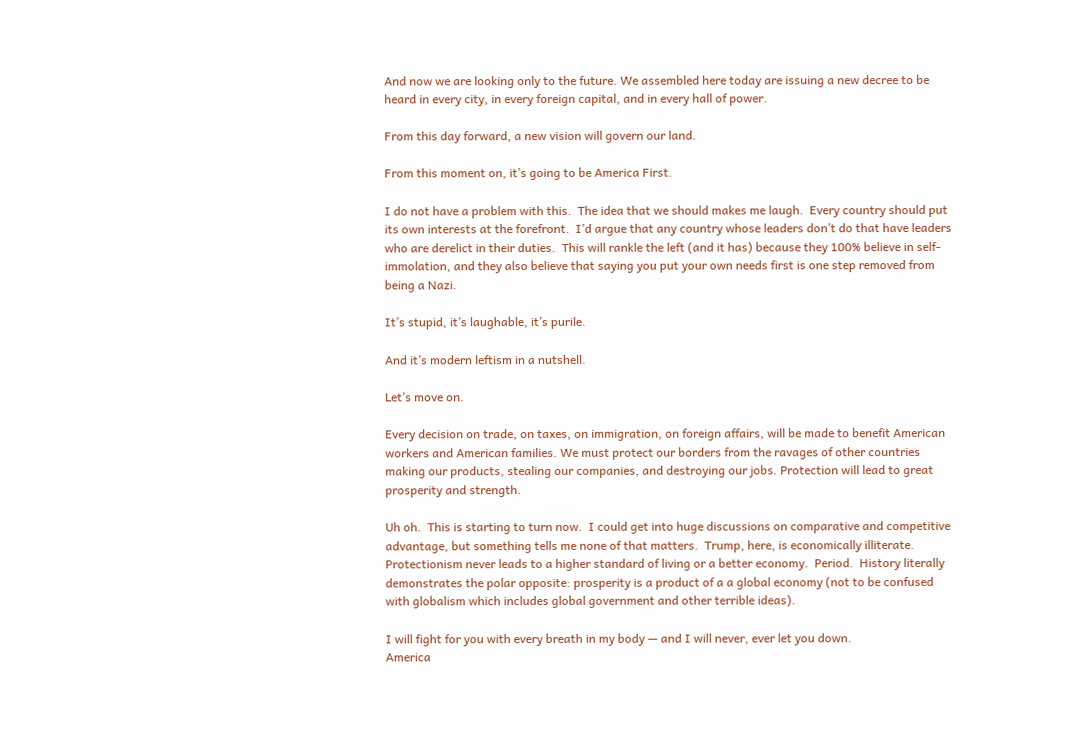And now we are looking only to the future. We assembled here today are issuing a new decree to be heard in every city, in every foreign capital, and in every hall of power.

From this day forward, a new vision will govern our land.

From this moment on, it’s going to be America First.

I do not have a problem with this.  The idea that we should makes me laugh.  Every country should put its own interests at the forefront.  I’d argue that any country whose leaders don’t do that have leaders who are derelict in their duties.  This will rankle the left (and it has) because they 100% believe in self-immolation, and they also believe that saying you put your own needs first is one step removed from being a Nazi.

It’s stupid, it’s laughable, it’s purile.

And it’s modern leftism in a nutshell.

Let’s move on.

Every decision on trade, on taxes, on immigration, on foreign affairs, will be made to benefit American workers and American families. We must protect our borders from the ravages of other countries making our products, stealing our companies, and destroying our jobs. Protection will lead to great prosperity and strength.

Uh oh.  This is starting to turn now.  I could get into huge discussions on comparative and competitive advantage, but something tells me none of that matters.  Trump, here, is economically illiterate.   Protectionism never leads to a higher standard of living or a better economy.  Period.  History literally demonstrates the polar opposite: prosperity is a product of a a global economy (not to be confused with globalism which includes global government and other terrible ideas).

I will fight for you with every breath in my body — and I will never, ever let you down.
America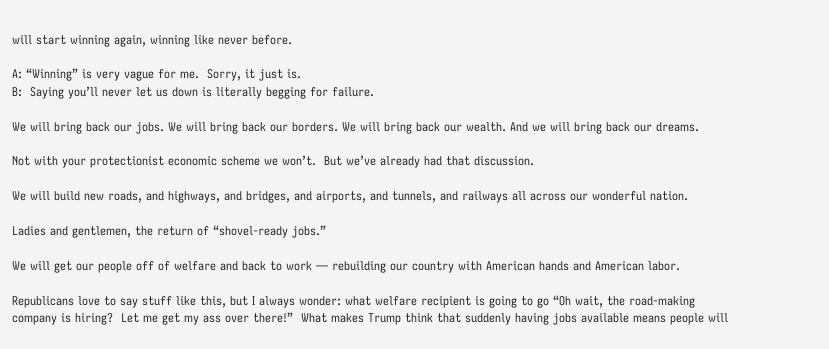will start winning again, winning like never before.

A: “Winning” is very vague for me.  Sorry, it just is.
B:  Saying you’ll never let us down is literally begging for failure.

We will bring back our jobs. We will bring back our borders. We will bring back our wealth. And we will bring back our dreams.

Not with your protectionist economic scheme we won’t.  But we’ve already had that discussion.

We will build new roads, and highways, and bridges, and airports, and tunnels, and railways all across our wonderful nation.

Ladies and gentlemen, the return of “shovel-ready jobs.”

We will get our people off of welfare and back to work — rebuilding our country with American hands and American labor.

Republicans love to say stuff like this, but I always wonder: what welfare recipient is going to go “Oh wait, the road-making company is hiring?  Let me get my ass over there!”  What makes Trump think that suddenly having jobs available means people will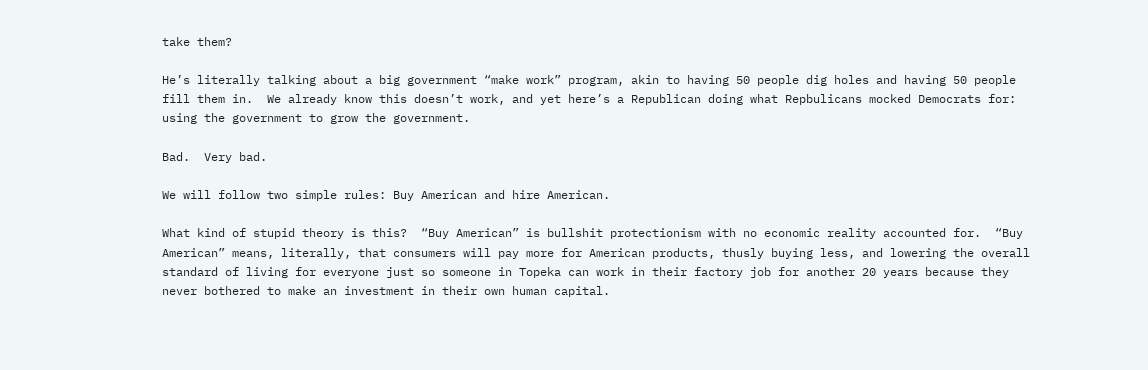take them?

He’s literally talking about a big government “make work” program, akin to having 50 people dig holes and having 50 people fill them in.  We already know this doesn’t work, and yet here’s a Republican doing what Repbulicans mocked Democrats for: using the government to grow the government.

Bad.  Very bad.

We will follow two simple rules: Buy American and hire American.

What kind of stupid theory is this?  “Buy American” is bullshit protectionism with no economic reality accounted for.  “Buy American” means, literally, that consumers will pay more for American products, thusly buying less, and lowering the overall standard of living for everyone just so someone in Topeka can work in their factory job for another 20 years because they never bothered to make an investment in their own human capital.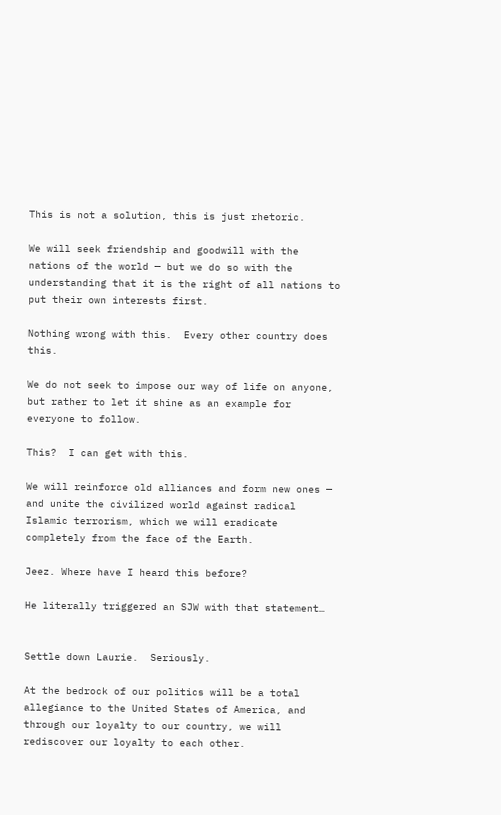This is not a solution, this is just rhetoric.

We will seek friendship and goodwill with the nations of the world — but we do so with the understanding that it is the right of all nations to put their own interests first.

Nothing wrong with this.  Every other country does this.

We do not seek to impose our way of life on anyone, but rather to let it shine as an example for everyone to follow.

This?  I can get with this.

We will reinforce old alliances and form new ones — and unite the civilized world against radical Islamic terrorism, which we will eradicate completely from the face of the Earth.

Jeez. Where have I heard this before?

He literally triggered an SJW with that statement…


Settle down Laurie.  Seriously.

At the bedrock of our politics will be a total allegiance to the United States of America, and through our loyalty to our country, we will rediscover our loyalty to each other.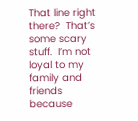That line right there?  That’s some scary stuff.  I’m not loyal to my family and friends because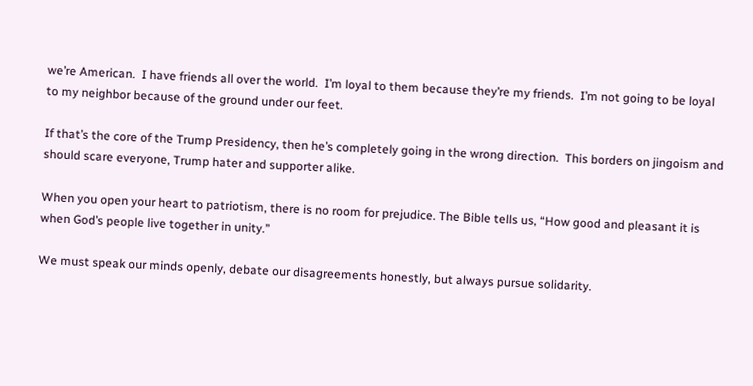we’re American.  I have friends all over the world.  I’m loyal to them because they’re my friends.  I’m not going to be loyal to my neighbor because of the ground under our feet.

If that’s the core of the Trump Presidency, then he’s completely going in the wrong direction.  This borders on jingoism and should scare everyone, Trump hater and supporter alike.

When you open your heart to patriotism, there is no room for prejudice. The Bible tells us, “How good and pleasant it is when God’s people live together in unity.”

We must speak our minds openly, debate our disagreements honestly, but always pursue solidarity.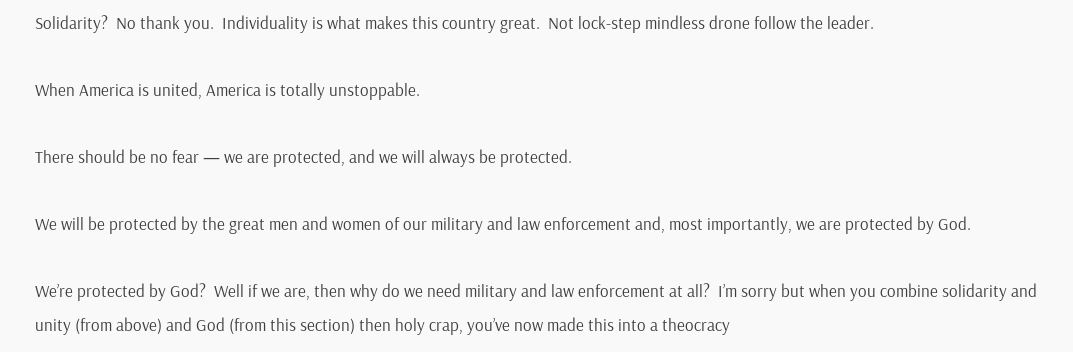Solidarity?  No thank you.  Individuality is what makes this country great.  Not lock-step mindless drone follow the leader.

When America is united, America is totally unstoppable.

There should be no fear — we are protected, and we will always be protected.

We will be protected by the great men and women of our military and law enforcement and, most importantly, we are protected by God.

We’re protected by God?  Well if we are, then why do we need military and law enforcement at all?  I’m sorry but when you combine solidarity and unity (from above) and God (from this section) then holy crap, you’ve now made this into a theocracy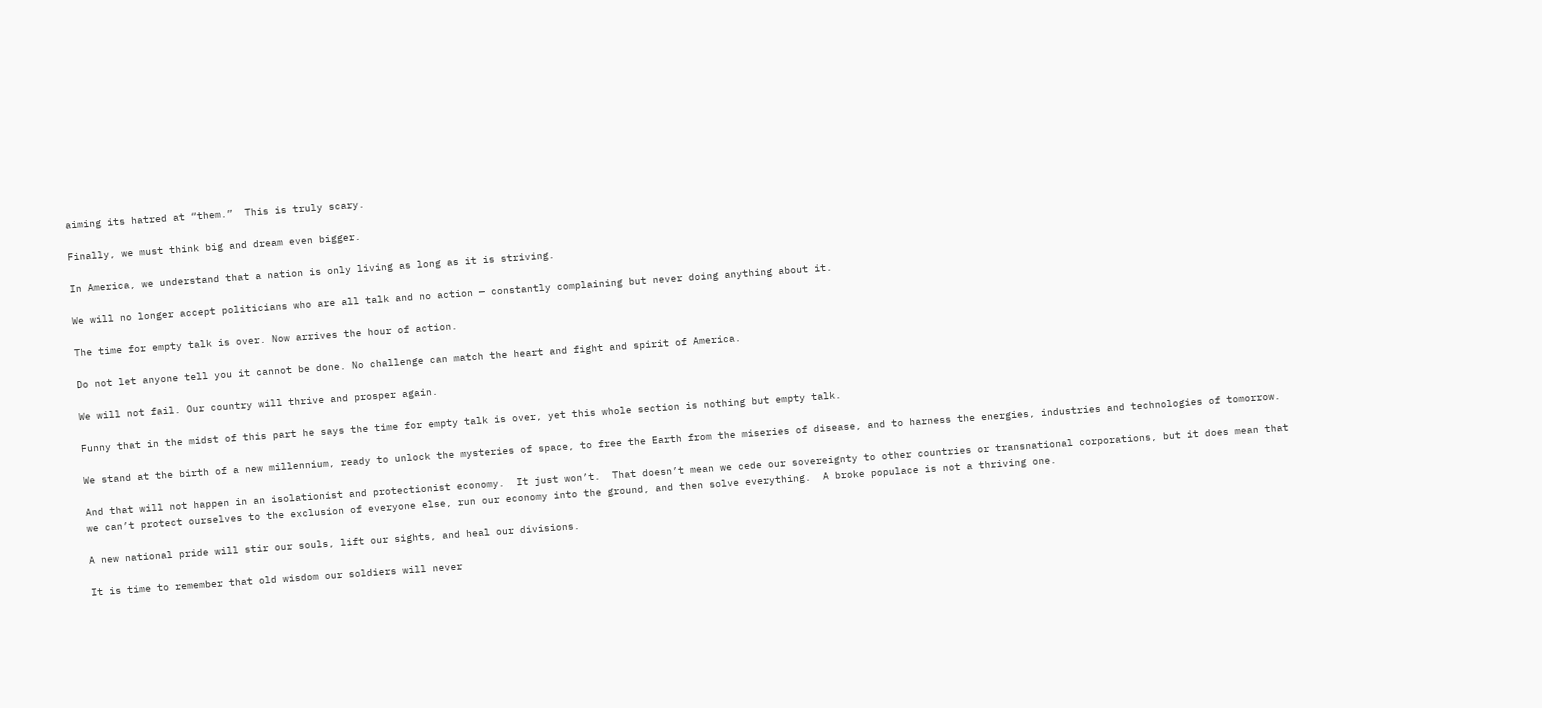aiming its hatred at “them.”  This is truly scary.

Finally, we must think big and dream even bigger.

In America, we understand that a nation is only living as long as it is striving.

We will no longer accept politicians who are all talk and no action — constantly complaining but never doing anything about it.

The time for empty talk is over. Now arrives the hour of action.

Do not let anyone tell you it cannot be done. No challenge can match the heart and fight and spirit of America.

We will not fail. Our country will thrive and prosper again.

Funny that in the midst of this part he says the time for empty talk is over, yet this whole section is nothing but empty talk.

We stand at the birth of a new millennium, ready to unlock the mysteries of space, to free the Earth from the miseries of disease, and to harness the energies, industries and technologies of tomorrow.

And that will not happen in an isolationist and protectionist economy.  It just won’t.  That doesn’t mean we cede our sovereignty to other countries or transnational corporations, but it does mean that we can’t protect ourselves to the exclusion of everyone else, run our economy into the ground, and then solve everything.  A broke populace is not a thriving one.

A new national pride will stir our souls, lift our sights, and heal our divisions.

It is time to remember that old wisdom our soldiers will never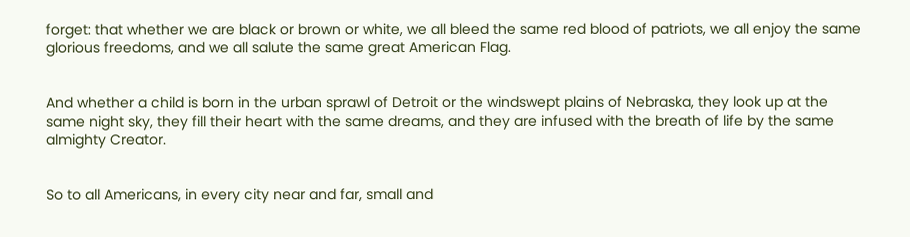forget: that whether we are black or brown or white, we all bleed the same red blood of patriots, we all enjoy the same glorious freedoms, and we all salute the same great American Flag.


And whether a child is born in the urban sprawl of Detroit or the windswept plains of Nebraska, they look up at the same night sky, they fill their heart with the same dreams, and they are infused with the breath of life by the same almighty Creator.


So to all Americans, in every city near and far, small and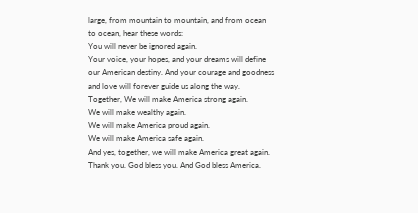large, from mountain to mountain, and from ocean to ocean, hear these words:
You will never be ignored again.
Your voice, your hopes, and your dreams will define our American destiny. And your courage and goodness and love will forever guide us along the way.
Together, We will make America strong again.
We will make wealthy again.
We will make America proud again.
We will make America safe again.
And yes, together, we will make America great again. Thank you. God bless you. And God bless America.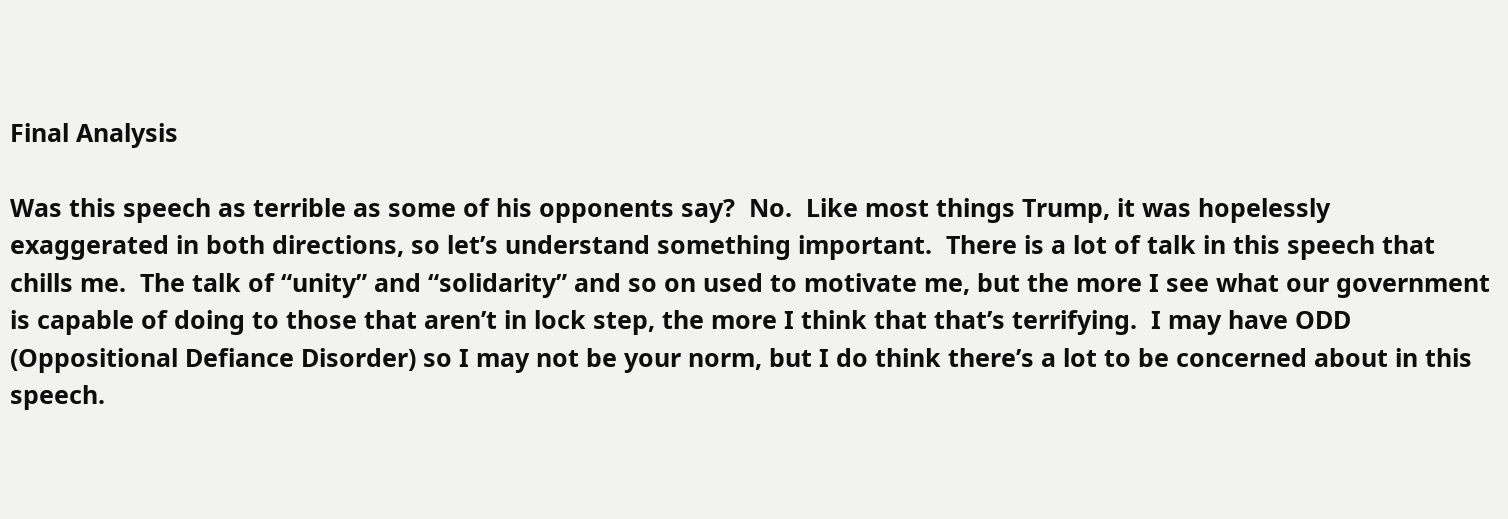Final Analysis

Was this speech as terrible as some of his opponents say?  No.  Like most things Trump, it was hopelessly exaggerated in both directions, so let’s understand something important.  There is a lot of talk in this speech that chills me.  The talk of “unity” and “solidarity” and so on used to motivate me, but the more I see what our government is capable of doing to those that aren’t in lock step, the more I think that that’s terrifying.  I may have ODD (Oppositional Defiance Disorder) so I may not be your norm, but I do think there’s a lot to be concerned about in this speech.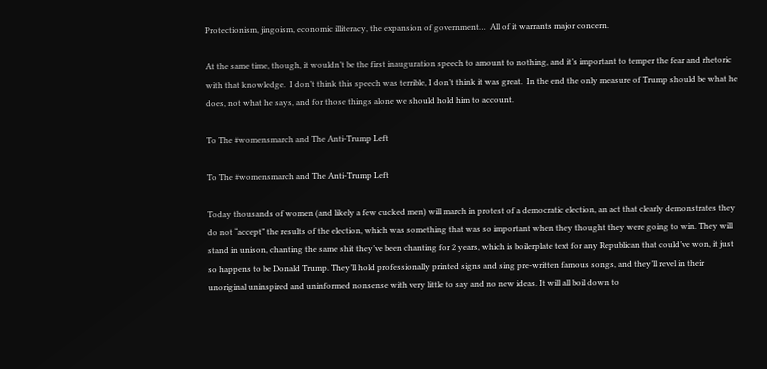Protectionism, jingoism, economic illiteracy, the expansion of government…  All of it warrants major concern.

At the same time, though, it wouldn’t be the first inauguration speech to amount to nothing, and it’s important to temper the fear and rhetoric with that knowledge.  I don’t think this speech was terrible, I don’t think it was great.  In the end the only measure of Trump should be what he does, not what he says, and for those things alone we should hold him to account.

To The #womensmarch and The Anti-Trump Left

To The #womensmarch and The Anti-Trump Left

Today thousands of women (and likely a few cucked men) will march in protest of a democratic election, an act that clearly demonstrates they do not “accept” the results of the election, which was something that was so important when they thought they were going to win. They will stand in unison, chanting the same shit they’ve been chanting for 2 years, which is boilerplate text for any Republican that could’ve won, it just so happens to be Donald Trump. They’ll hold professionally printed signs and sing pre-written famous songs, and they’ll revel in their unoriginal uninspired and uninformed nonsense with very little to say and no new ideas. It will all boil down to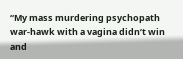“My mass murdering psychopath war-hawk with a vagina didn’t win and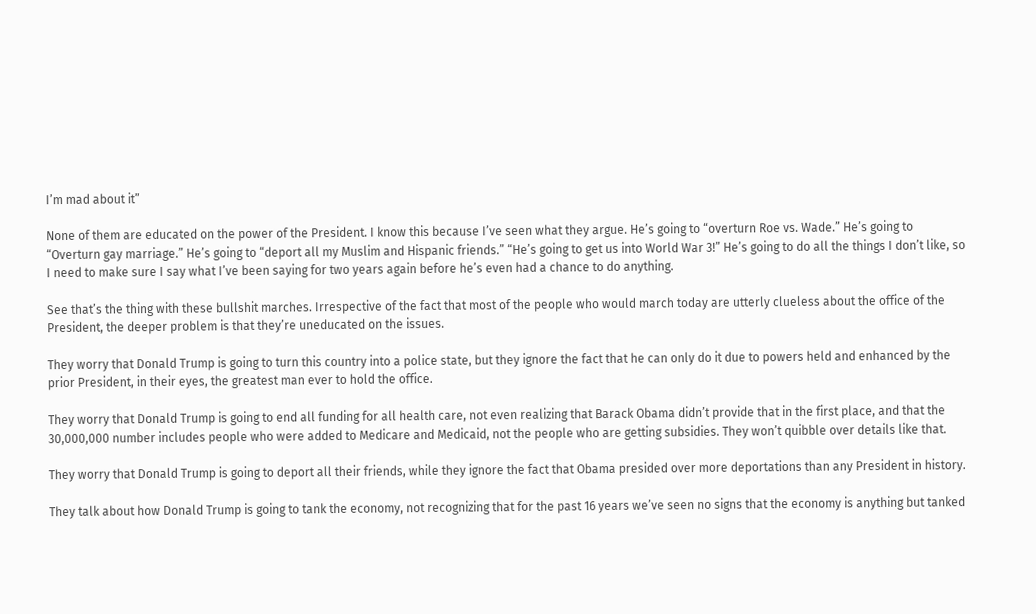I’m mad about it”

None of them are educated on the power of the President. I know this because I’ve seen what they argue. He’s going to “overturn Roe vs. Wade.” He’s going to “Overturn gay marriage.” He’s going to “deport all my Muslim and Hispanic friends.” “He’s going to get us into World War 3!” He’s going to do all the things I don’t like, so I need to make sure I say what I’ve been saying for two years again before he’s even had a chance to do anything.

See that’s the thing with these bullshit marches. Irrespective of the fact that most of the people who would march today are utterly clueless about the office of the President, the deeper problem is that they’re uneducated on the issues.

They worry that Donald Trump is going to turn this country into a police state, but they ignore the fact that he can only do it due to powers held and enhanced by the prior President, in their eyes, the greatest man ever to hold the office.

They worry that Donald Trump is going to end all funding for all health care, not even realizing that Barack Obama didn’t provide that in the first place, and that the 30,000,000 number includes people who were added to Medicare and Medicaid, not the people who are getting subsidies. They won’t quibble over details like that.

They worry that Donald Trump is going to deport all their friends, while they ignore the fact that Obama presided over more deportations than any President in history.

They talk about how Donald Trump is going to tank the economy, not recognizing that for the past 16 years we’ve seen no signs that the economy is anything but tanked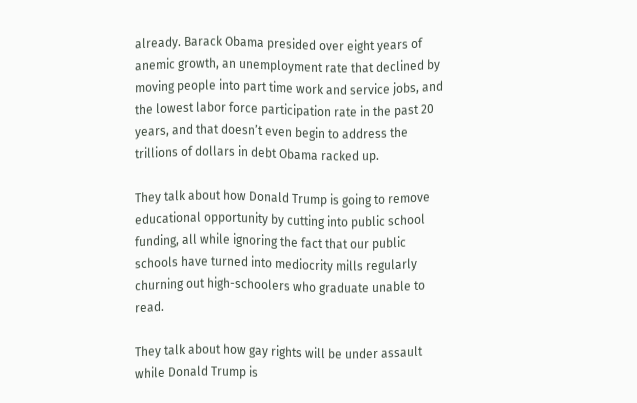already. Barack Obama presided over eight years of anemic growth, an unemployment rate that declined by moving people into part time work and service jobs, and the lowest labor force participation rate in the past 20 years, and that doesn’t even begin to address the trillions of dollars in debt Obama racked up.

They talk about how Donald Trump is going to remove educational opportunity by cutting into public school funding, all while ignoring the fact that our public schools have turned into mediocrity mills regularly churning out high-schoolers who graduate unable to read.

They talk about how gay rights will be under assault while Donald Trump is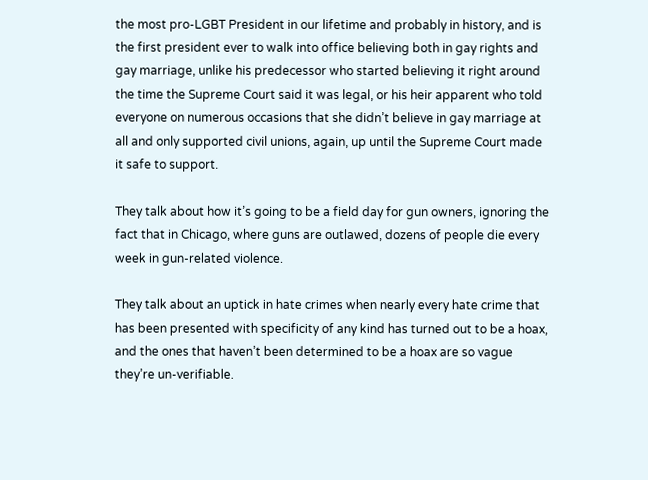the most pro-LGBT President in our lifetime and probably in history, and is the first president ever to walk into office believing both in gay rights and gay marriage, unlike his predecessor who started believing it right around the time the Supreme Court said it was legal, or his heir apparent who told everyone on numerous occasions that she didn’t believe in gay marriage at all and only supported civil unions, again, up until the Supreme Court made it safe to support.

They talk about how it’s going to be a field day for gun owners, ignoring the fact that in Chicago, where guns are outlawed, dozens of people die every week in gun-related violence.

They talk about an uptick in hate crimes when nearly every hate crime that has been presented with specificity of any kind has turned out to be a hoax, and the ones that haven’t been determined to be a hoax are so vague they’re un-verifiable.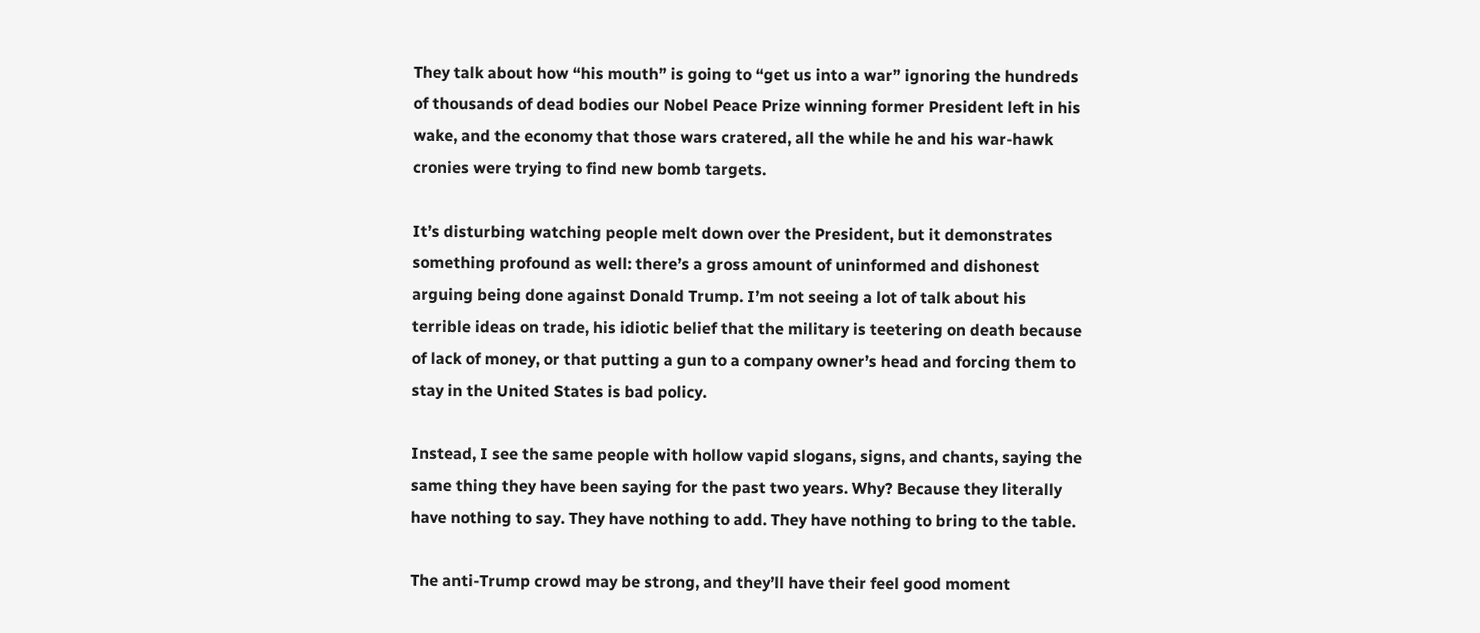They talk about how “his mouth” is going to “get us into a war” ignoring the hundreds of thousands of dead bodies our Nobel Peace Prize winning former President left in his wake, and the economy that those wars cratered, all the while he and his war-hawk cronies were trying to find new bomb targets.

It’s disturbing watching people melt down over the President, but it demonstrates something profound as well: there’s a gross amount of uninformed and dishonest arguing being done against Donald Trump. I’m not seeing a lot of talk about his terrible ideas on trade, his idiotic belief that the military is teetering on death because of lack of money, or that putting a gun to a company owner’s head and forcing them to stay in the United States is bad policy.

Instead, I see the same people with hollow vapid slogans, signs, and chants, saying the same thing they have been saying for the past two years. Why? Because they literally have nothing to say. They have nothing to add. They have nothing to bring to the table.

The anti-Trump crowd may be strong, and they’ll have their feel good moment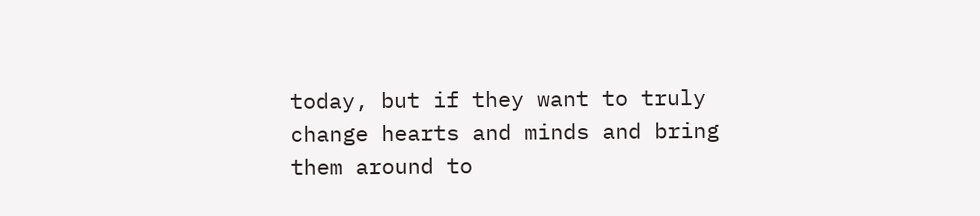today, but if they want to truly change hearts and minds and bring them around to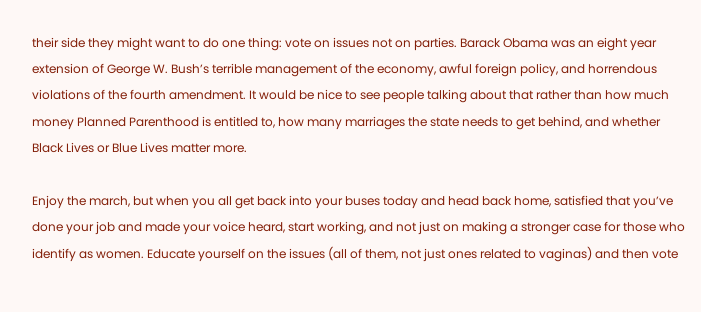their side they might want to do one thing: vote on issues not on parties. Barack Obama was an eight year extension of George W. Bush’s terrible management of the economy, awful foreign policy, and horrendous violations of the fourth amendment. It would be nice to see people talking about that rather than how much money Planned Parenthood is entitled to, how many marriages the state needs to get behind, and whether Black Lives or Blue Lives matter more.

Enjoy the march, but when you all get back into your buses today and head back home, satisfied that you’ve done your job and made your voice heard, start working, and not just on making a stronger case for those who identify as women. Educate yourself on the issues (all of them, not just ones related to vaginas) and then vote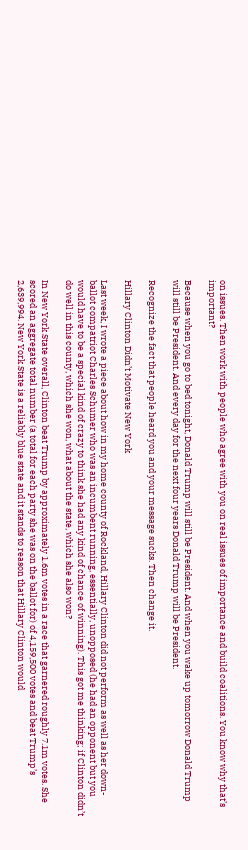on issues. Then work with people who agree with you on real issues of importance and build coalitions. You know why that’s important?

Because when you go to bed tonight, Donald Trump will still be President. And when you wake up tomorrow Donald Trump will still be President. And every day for the next four years Donald Trump will be President.

Recognize the fact that people heard you and your message sucks. Then change it.

Hillary Clinton Didn’t Motivate New York

Last week, I wrote a piece about how in my home county of Rockland, Hillary Clinton did not perform as well as her down-ballot compatriot Charles Schumer who was an incumbent running, essentially, unopposed (he had an opponent but you would have to be a special kind of crazy to think she had any kind of chance of winning). This got me thinking; if Clinton didn’t do well in this county, which she won, what about the state, which she also won?

In New York State overall, Clinton beat Trump by approximately 1.6m votes in a race that garnered roughly 7.1m votes. She scored an aggregate total number (a total for each party she was on the ballot for) of 4,159,500 votes and beat Trump’s 2,639,994. New York State is a reliably blue state and it stands to reason that Hillary Clinton would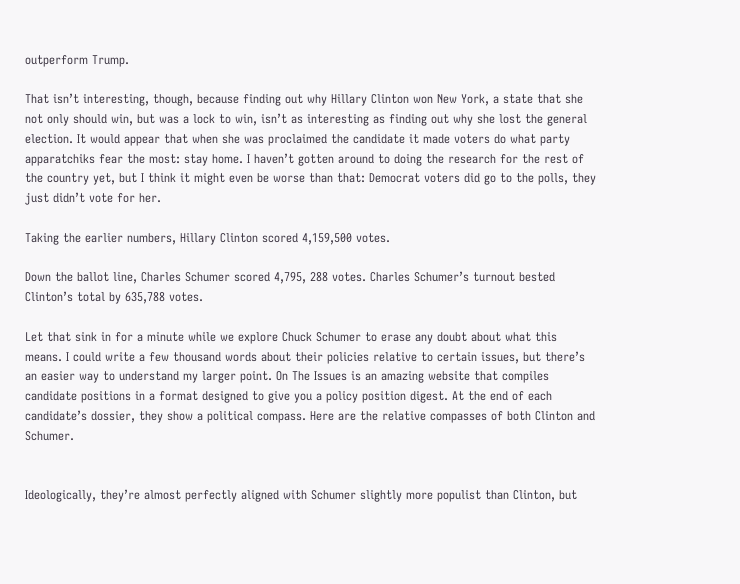outperform Trump.

That isn’t interesting, though, because finding out why Hillary Clinton won New York, a state that she not only should win, but was a lock to win, isn’t as interesting as finding out why she lost the general election. It would appear that when she was proclaimed the candidate it made voters do what party apparatchiks fear the most: stay home. I haven’t gotten around to doing the research for the rest of the country yet, but I think it might even be worse than that: Democrat voters did go to the polls, they just didn’t vote for her.

Taking the earlier numbers, Hillary Clinton scored 4,159,500 votes.

Down the ballot line, Charles Schumer scored 4,795, 288 votes. Charles Schumer’s turnout bested Clinton’s total by 635,788 votes.

Let that sink in for a minute while we explore Chuck Schumer to erase any doubt about what this means. I could write a few thousand words about their policies relative to certain issues, but there’s an easier way to understand my larger point. On The Issues is an amazing website that compiles candidate positions in a format designed to give you a policy position digest. At the end of each candidate’s dossier, they show a political compass. Here are the relative compasses of both Clinton and Schumer.


Ideologically, they’re almost perfectly aligned with Schumer slightly more populist than Clinton, but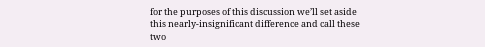for the purposes of this discussion we’ll set aside this nearly-insignificant difference and call these two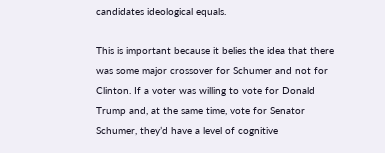candidates ideological equals.

This is important because it belies the idea that there was some major crossover for Schumer and not for Clinton. If a voter was willing to vote for Donald Trump and, at the same time, vote for Senator Schumer, they’d have a level of cognitive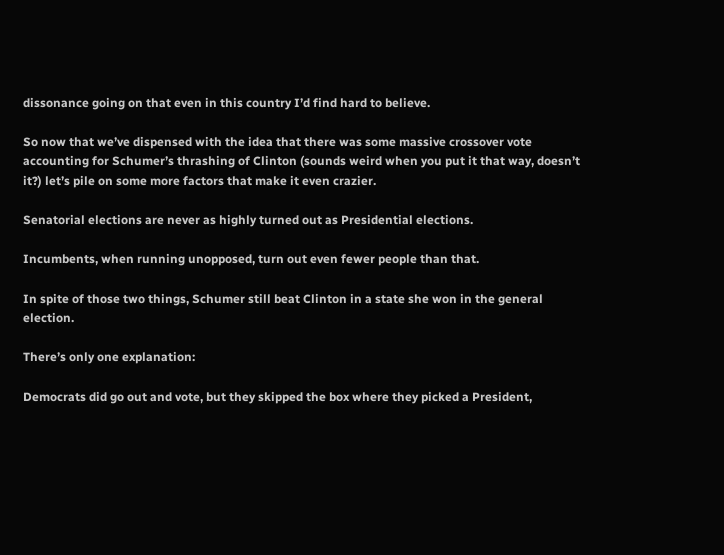dissonance going on that even in this country I’d find hard to believe.

So now that we’ve dispensed with the idea that there was some massive crossover vote accounting for Schumer’s thrashing of Clinton (sounds weird when you put it that way, doesn’t it?) let’s pile on some more factors that make it even crazier.

Senatorial elections are never as highly turned out as Presidential elections.

Incumbents, when running unopposed, turn out even fewer people than that.

In spite of those two things, Schumer still beat Clinton in a state she won in the general election.

There’s only one explanation:

Democrats did go out and vote, but they skipped the box where they picked a President,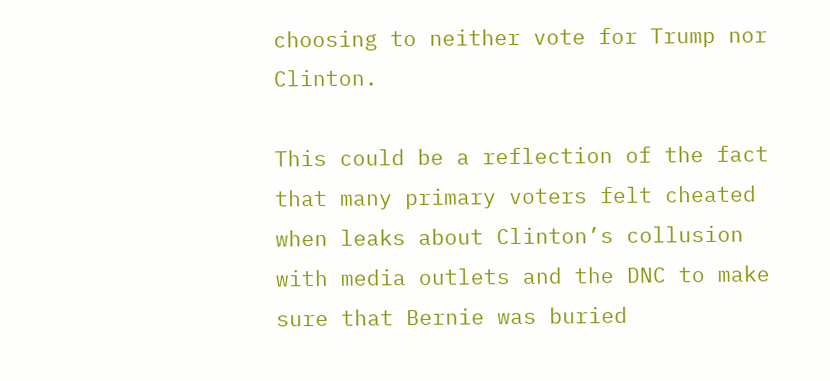choosing to neither vote for Trump nor Clinton.

This could be a reflection of the fact that many primary voters felt cheated when leaks about Clinton’s collusion with media outlets and the DNC to make sure that Bernie was buried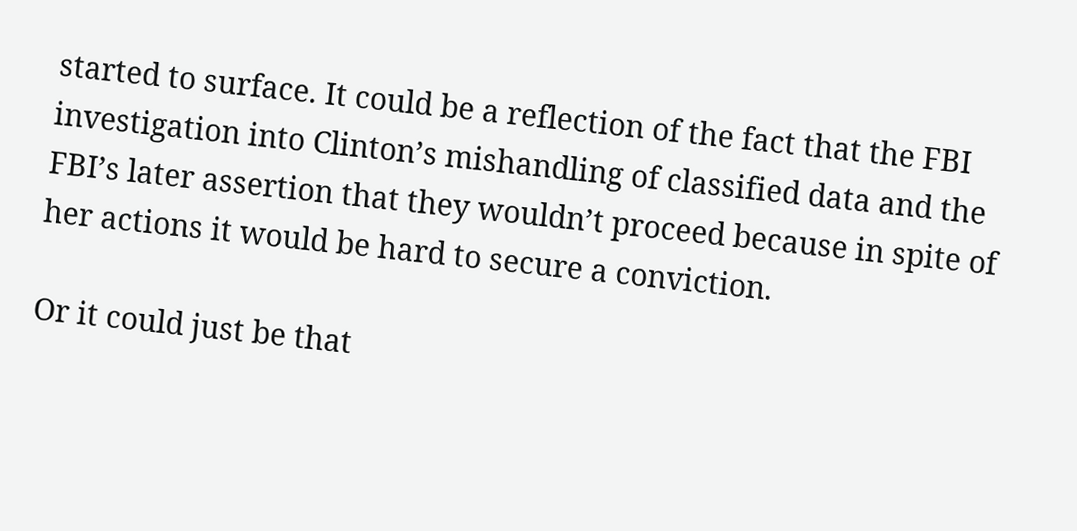started to surface. It could be a reflection of the fact that the FBI investigation into Clinton’s mishandling of classified data and the FBI’s later assertion that they wouldn’t proceed because in spite of her actions it would be hard to secure a conviction.

Or it could just be that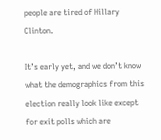people are tired of Hillary Clinton.

It’s early yet, and we don’t know what the demographics from this election really look like except for exit polls which are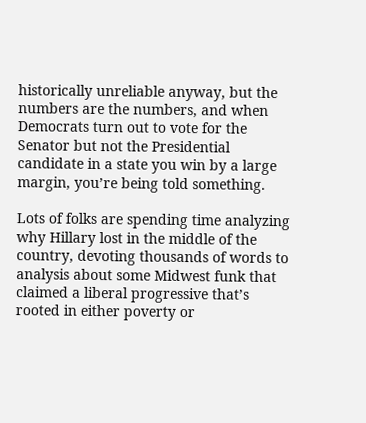historically unreliable anyway, but the numbers are the numbers, and when Democrats turn out to vote for the Senator but not the Presidential candidate in a state you win by a large margin, you’re being told something.

Lots of folks are spending time analyzing why Hillary lost in the middle of the country, devoting thousands of words to analysis about some Midwest funk that claimed a liberal progressive that’s rooted in either poverty or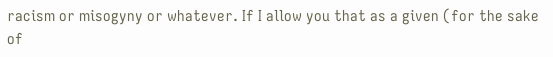racism or misogyny or whatever. If I allow you that as a given (for the sake of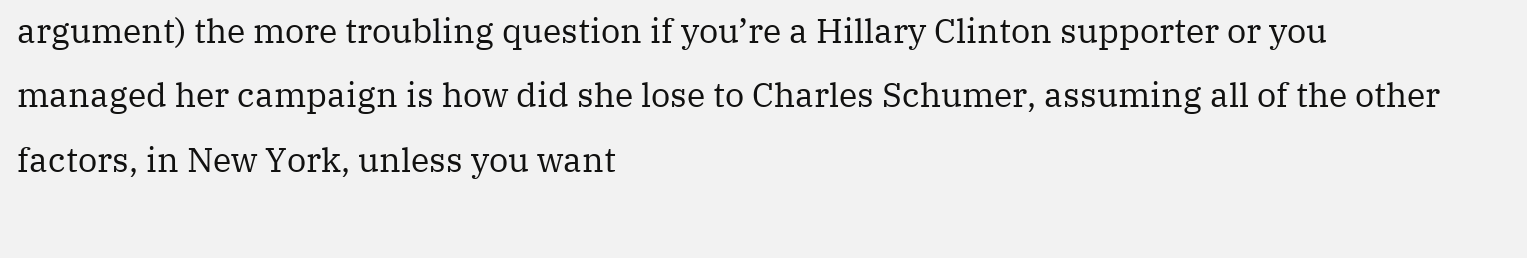argument) the more troubling question if you’re a Hillary Clinton supporter or you managed her campaign is how did she lose to Charles Schumer, assuming all of the other factors, in New York, unless you want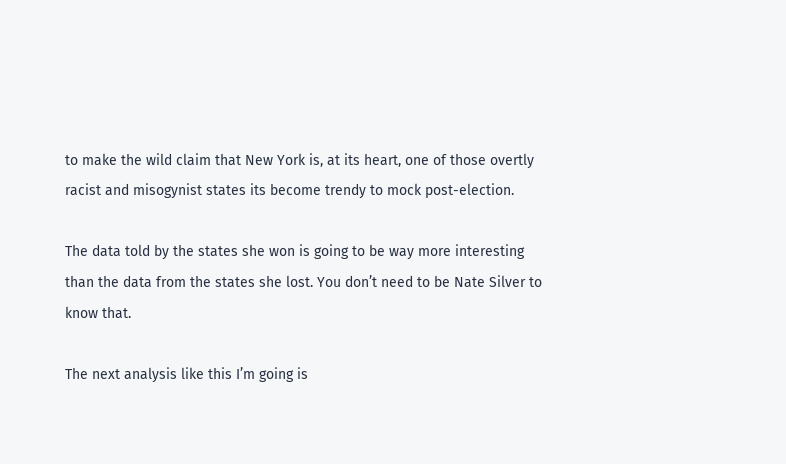to make the wild claim that New York is, at its heart, one of those overtly racist and misogynist states its become trendy to mock post-election.

The data told by the states she won is going to be way more interesting than the data from the states she lost. You don’t need to be Nate Silver to know that.

The next analysis like this I’m going is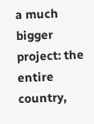a much bigger project: the entire country,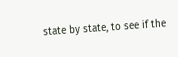state by state, to see if the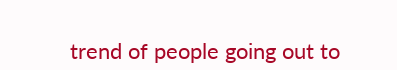trend of people going out to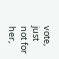vote, just not for her,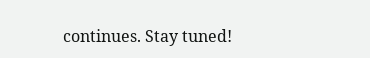continues. Stay tuned!